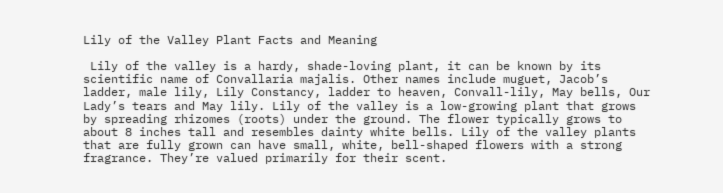Lily of the Valley Plant Facts and Meaning

 Lily of the valley is a hardy, shade-loving plant, it can be known by its scientific name of Convallaria majalis. Other names include muguet, Jacob’s ladder, male lily, Lily Constancy, ladder to heaven, Convall-lily, May bells, Our Lady’s tears and May lily. Lily of the valley is a low-growing plant that grows by spreading rhizomes (roots) under the ground. The flower typically grows to about 8 inches tall and resembles dainty white bells. Lily of the valley plants that are fully grown can have small, white, bell-shaped flowers with a strong fragrance. They’re valued primarily for their scent.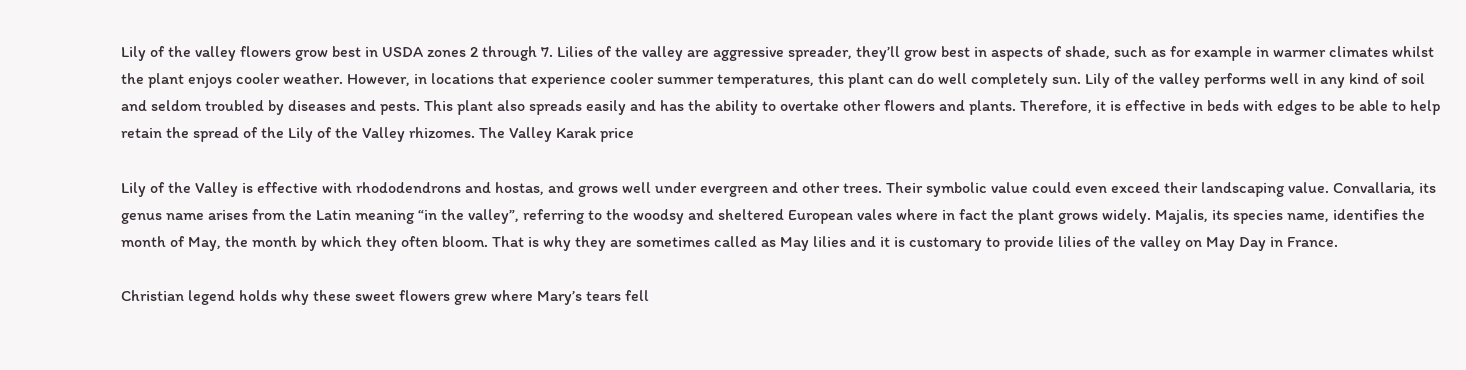Lily of the valley flowers grow best in USDA zones 2 through 7. Lilies of the valley are aggressive spreader, they’ll grow best in aspects of shade, such as for example in warmer climates whilst the plant enjoys cooler weather. However, in locations that experience cooler summer temperatures, this plant can do well completely sun. Lily of the valley performs well in any kind of soil and seldom troubled by diseases and pests. This plant also spreads easily and has the ability to overtake other flowers and plants. Therefore, it is effective in beds with edges to be able to help retain the spread of the Lily of the Valley rhizomes. The Valley Karak price

Lily of the Valley is effective with rhododendrons and hostas, and grows well under evergreen and other trees. Their symbolic value could even exceed their landscaping value. Convallaria, its genus name arises from the Latin meaning “in the valley”, referring to the woodsy and sheltered European vales where in fact the plant grows widely. Majalis, its species name, identifies the month of May, the month by which they often bloom. That is why they are sometimes called as May lilies and it is customary to provide lilies of the valley on May Day in France.

Christian legend holds why these sweet flowers grew where Mary’s tears fell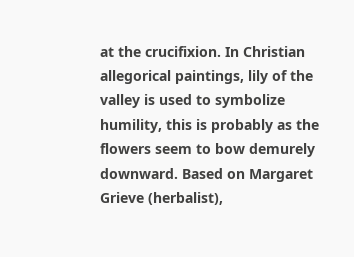at the crucifixion. In Christian allegorical paintings, lily of the valley is used to symbolize humility, this is probably as the flowers seem to bow demurely downward. Based on Margaret Grieve (herbalist),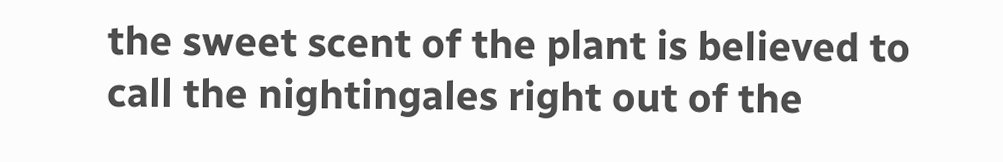the sweet scent of the plant is believed to call the nightingales right out of the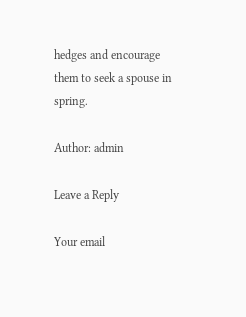hedges and encourage them to seek a spouse in spring.

Author: admin

Leave a Reply

Your email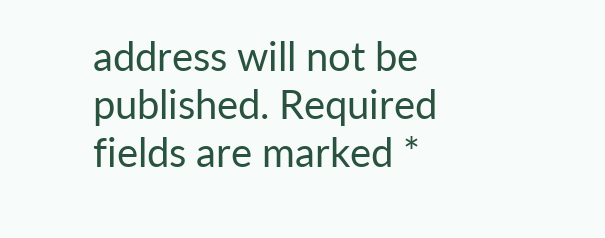address will not be published. Required fields are marked *